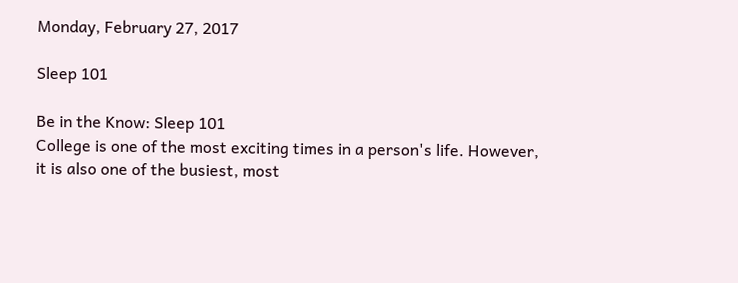Monday, February 27, 2017

Sleep 101

Be in the Know: Sleep 101
College is one of the most exciting times in a person's life. However, it is also one of the busiest, most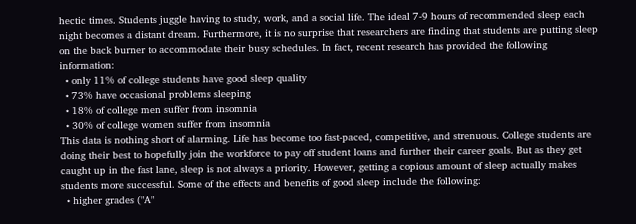hectic times. Students juggle having to study, work, and a social life. The ideal 7-9 hours of recommended sleep each night becomes a distant dream. Furthermore, it is no surprise that researchers are finding that students are putting sleep on the back burner to accommodate their busy schedules. In fact, recent research has provided the following information:
  • only 11% of college students have good sleep quality
  • 73% have occasional problems sleeping
  • 18% of college men suffer from insomnia
  • 30% of college women suffer from insomnia
This data is nothing short of alarming. Life has become too fast-paced, competitive, and strenuous. College students are doing their best to hopefully join the workforce to pay off student loans and further their career goals. But as they get caught up in the fast lane, sleep is not always a priority. However, getting a copious amount of sleep actually makes students more successful. Some of the effects and benefits of good sleep include the following:
  • higher grades ("A"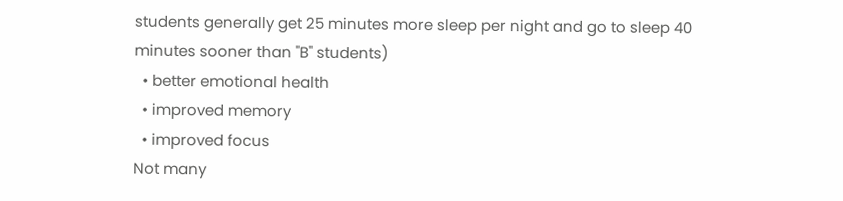students generally get 25 minutes more sleep per night and go to sleep 40 minutes sooner than "B" students)
  • better emotional health
  • improved memory
  • improved focus
Not many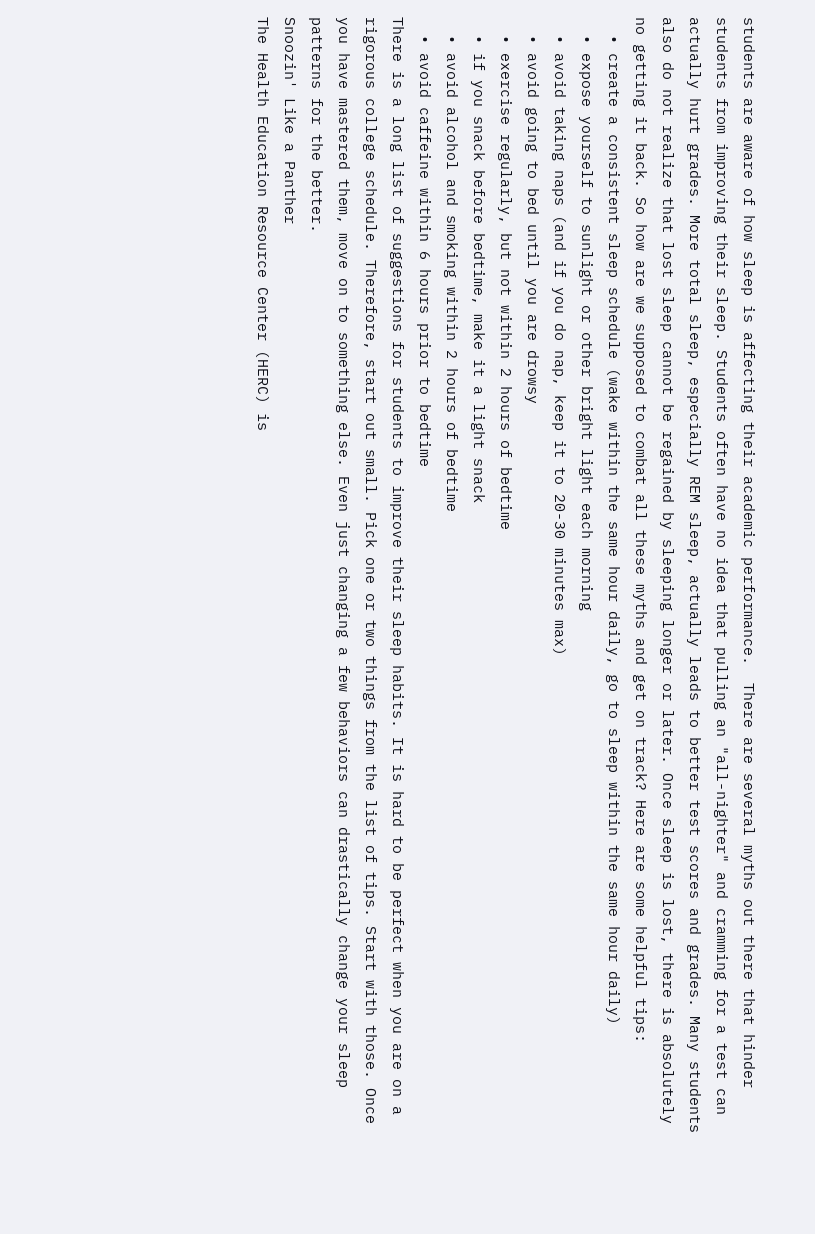students are aware of how sleep is affecting their academic performance.  There are several myths out there that hinder students from improving their sleep. Students often have no idea that pulling an "all-nighter" and cramming for a test can actually hurt grades. More total sleep, especially REM sleep, actually leads to better test scores and grades. Many students also do not realize that lost sleep cannot be regained by sleeping longer or later. Once sleep is lost, there is absolutely no getting it back. So how are we supposed to combat all these myths and get on track? Here are some helpful tips:
  • create a consistent sleep schedule (wake within the same hour daily, go to sleep within the same hour daily)
  • expose yourself to sunlight or other bright light each morning
  • avoid taking naps (and if you do nap, keep it to 20-30 minutes max)
  • avoid going to bed until you are drowsy
  • exercise regularly, but not within 2 hours of bedtime
  • if you snack before bedtime, make it a light snack
  • avoid alcohol and smoking within 2 hours of bedtime
  • avoid caffeine within 6 hours prior to bedtime
There is a long list of suggestions for students to improve their sleep habits. It is hard to be perfect when you are on a rigorous college schedule. Therefore, start out small. Pick one or two things from the list of tips. Start with those. Once you have mastered them, move on to something else. Even just changing a few behaviors can drastically change your sleep patterns for the better.
Snoozin' Like a Panther
The Health Education Resource Center (HERC) is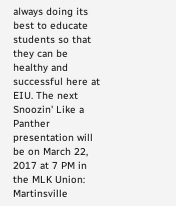always doing its best to educate students so that they can be healthy and successful here at EIU. The next Snoozin' Like a Panther presentation will be on March 22, 2017 at 7 PM in the MLK Union: Martinsville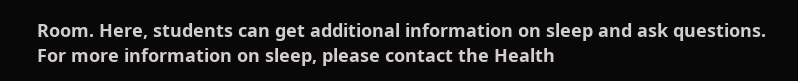Room. Here, students can get additional information on sleep and ask questions.
For more information on sleep, please contact the Health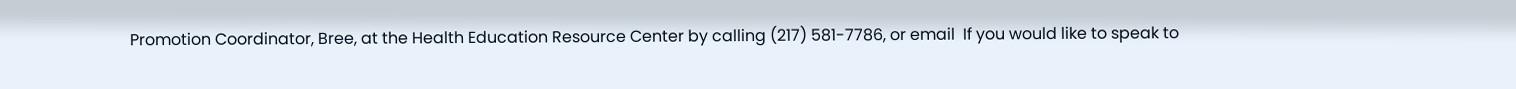Promotion Coordinator, Bree, at the Health Education Resource Center by calling (217) 581-7786, or email  If you would like to speak to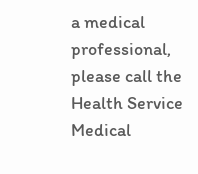a medical professional, please call the Health Service Medical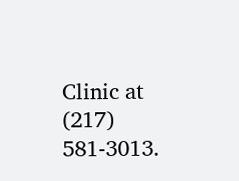Clinic at (217) 581-3013.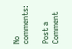No comments:

Post a Comment